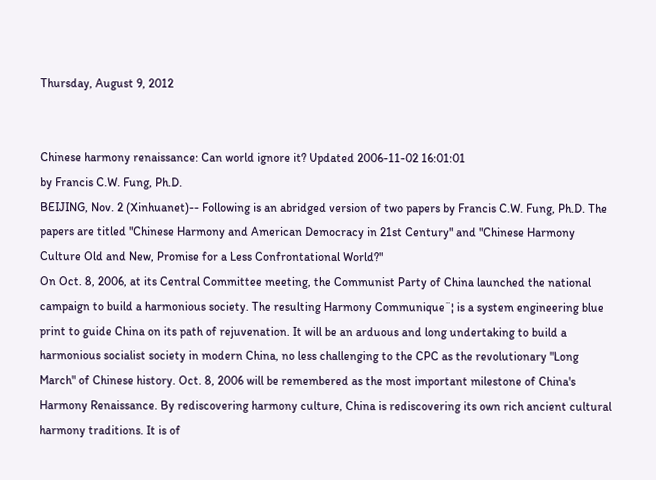Thursday, August 9, 2012


Chinese harmony renaissance: Can world ignore it? Updated 2006-11-02 16:01:01
by Francis C.W. Fung, Ph.D.
BEIJING, Nov. 2 (Xinhuanet)-- Following is an abridged version of two papers by Francis C.W. Fung, Ph.D. The papers are titled "Chinese Harmony and American Democracy in 21st Century" and "Chinese Harmony Culture Old and New, Promise for a Less Confrontational World?"
On Oct. 8, 2006, at its Central Committee meeting, the Communist Party of China launched the national campaign to build a harmonious society. The resulting Harmony Communique¨¦ is a system engineering blue print to guide China on its path of rejuvenation. It will be an arduous and long undertaking to build a harmonious socialist society in modern China, no less challenging to the CPC as the revolutionary "Long March" of Chinese history. Oct. 8, 2006 will be remembered as the most important milestone of China's Harmony Renaissance. By rediscovering harmony culture, China is rediscovering its own rich ancient cultural harmony traditions. It is of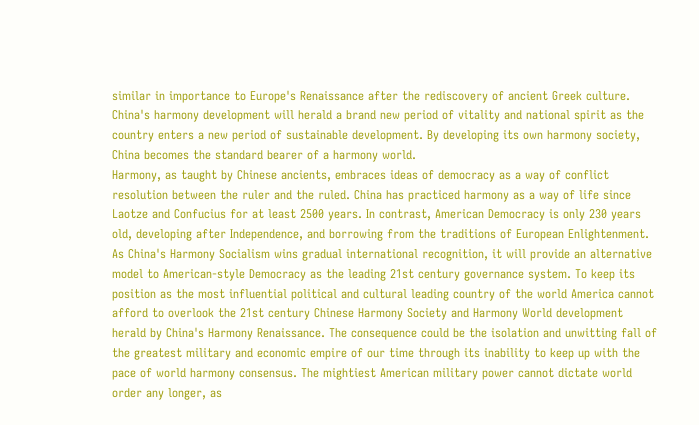similar in importance to Europe's Renaissance after the rediscovery of ancient Greek culture. China's harmony development will herald a brand new period of vitality and national spirit as the country enters a new period of sustainable development. By developing its own harmony society, China becomes the standard bearer of a harmony world.
Harmony, as taught by Chinese ancients, embraces ideas of democracy as a way of conflict resolution between the ruler and the ruled. China has practiced harmony as a way of life since Laotze and Confucius for at least 2500 years. In contrast, American Democracy is only 230 years old, developing after Independence, and borrowing from the traditions of European Enlightenment. As China's Harmony Socialism wins gradual international recognition, it will provide an alternative model to American-style Democracy as the leading 21st century governance system. To keep its position as the most influential political and cultural leading country of the world America cannot afford to overlook the 21st century Chinese Harmony Society and Harmony World development herald by China's Harmony Renaissance. The consequence could be the isolation and unwitting fall of the greatest military and economic empire of our time through its inability to keep up with the pace of world harmony consensus. The mightiest American military power cannot dictate world order any longer, as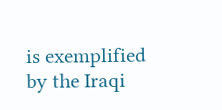is exemplified by the Iraqi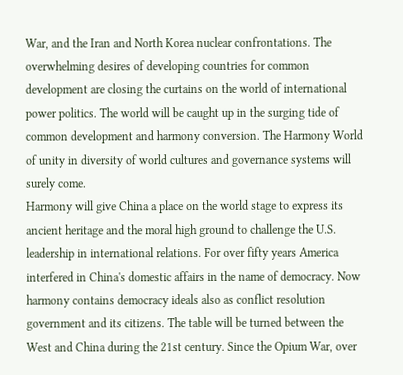War, and the Iran and North Korea nuclear confrontations. The overwhelming desires of developing countries for common development are closing the curtains on the world of international power politics. The world will be caught up in the surging tide of common development and harmony conversion. The Harmony World of unity in diversity of world cultures and governance systems will surely come.
Harmony will give China a place on the world stage to express its ancient heritage and the moral high ground to challenge the U.S. leadership in international relations. For over fifty years America interfered in China's domestic affairs in the name of democracy. Now harmony contains democracy ideals also as conflict resolution government and its citizens. The table will be turned between the West and China during the 21st century. Since the Opium War, over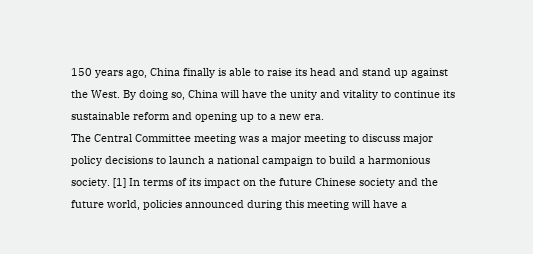150 years ago, China finally is able to raise its head and stand up against the West. By doing so, China will have the unity and vitality to continue its sustainable reform and opening up to a new era.
The Central Committee meeting was a major meeting to discuss major policy decisions to launch a national campaign to build a harmonious society. [1] In terms of its impact on the future Chinese society and the future world, policies announced during this meeting will have a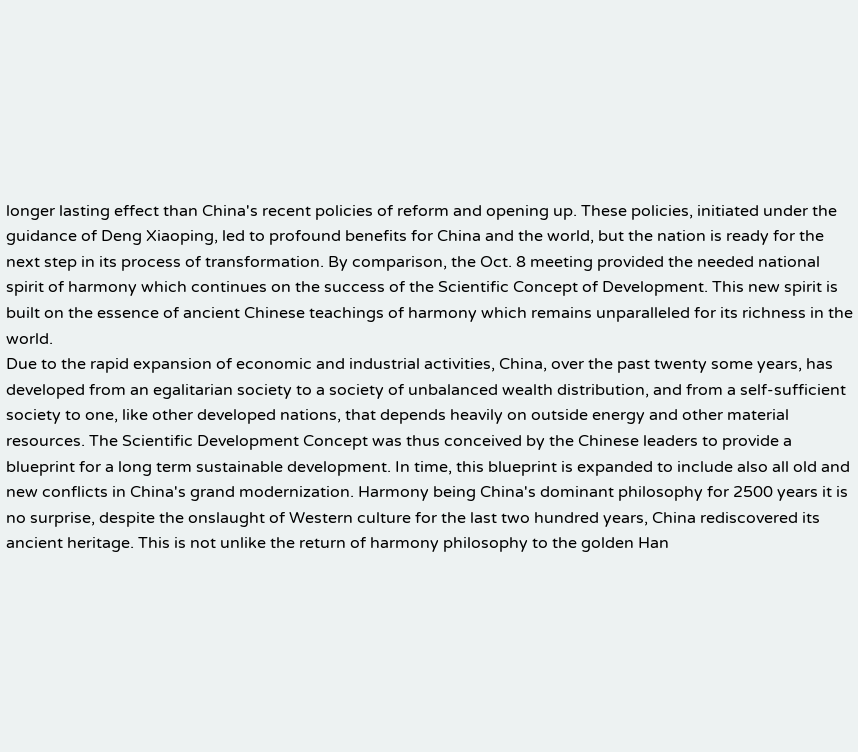longer lasting effect than China's recent policies of reform and opening up. These policies, initiated under the guidance of Deng Xiaoping, led to profound benefits for China and the world, but the nation is ready for the next step in its process of transformation. By comparison, the Oct. 8 meeting provided the needed national spirit of harmony which continues on the success of the Scientific Concept of Development. This new spirit is built on the essence of ancient Chinese teachings of harmony which remains unparalleled for its richness in the world.
Due to the rapid expansion of economic and industrial activities, China, over the past twenty some years, has developed from an egalitarian society to a society of unbalanced wealth distribution, and from a self-sufficient society to one, like other developed nations, that depends heavily on outside energy and other material resources. The Scientific Development Concept was thus conceived by the Chinese leaders to provide a blueprint for a long term sustainable development. In time, this blueprint is expanded to include also all old and new conflicts in China's grand modernization. Harmony being China's dominant philosophy for 2500 years it is no surprise, despite the onslaught of Western culture for the last two hundred years, China rediscovered its ancient heritage. This is not unlike the return of harmony philosophy to the golden Han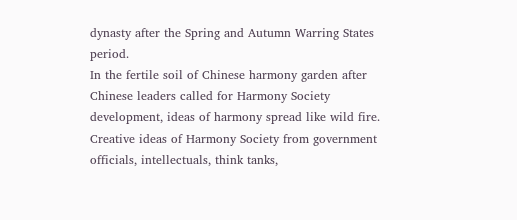dynasty after the Spring and Autumn Warring States period.
In the fertile soil of Chinese harmony garden after Chinese leaders called for Harmony Society development, ideas of harmony spread like wild fire. Creative ideas of Harmony Society from government officials, intellectuals, think tanks,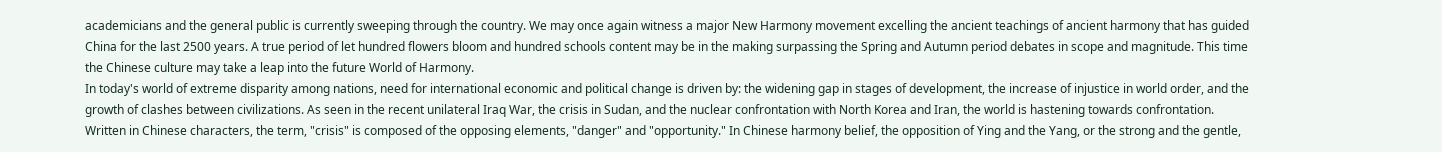academicians and the general public is currently sweeping through the country. We may once again witness a major New Harmony movement excelling the ancient teachings of ancient harmony that has guided China for the last 2500 years. A true period of let hundred flowers bloom and hundred schools content may be in the making surpassing the Spring and Autumn period debates in scope and magnitude. This time the Chinese culture may take a leap into the future World of Harmony.
In today's world of extreme disparity among nations, need for international economic and political change is driven by: the widening gap in stages of development, the increase of injustice in world order, and the growth of clashes between civilizations. As seen in the recent unilateral Iraq War, the crisis in Sudan, and the nuclear confrontation with North Korea and Iran, the world is hastening towards confrontation.
Written in Chinese characters, the term, "crisis" is composed of the opposing elements, "danger" and "opportunity." In Chinese harmony belief, the opposition of Ying and the Yang, or the strong and the gentle,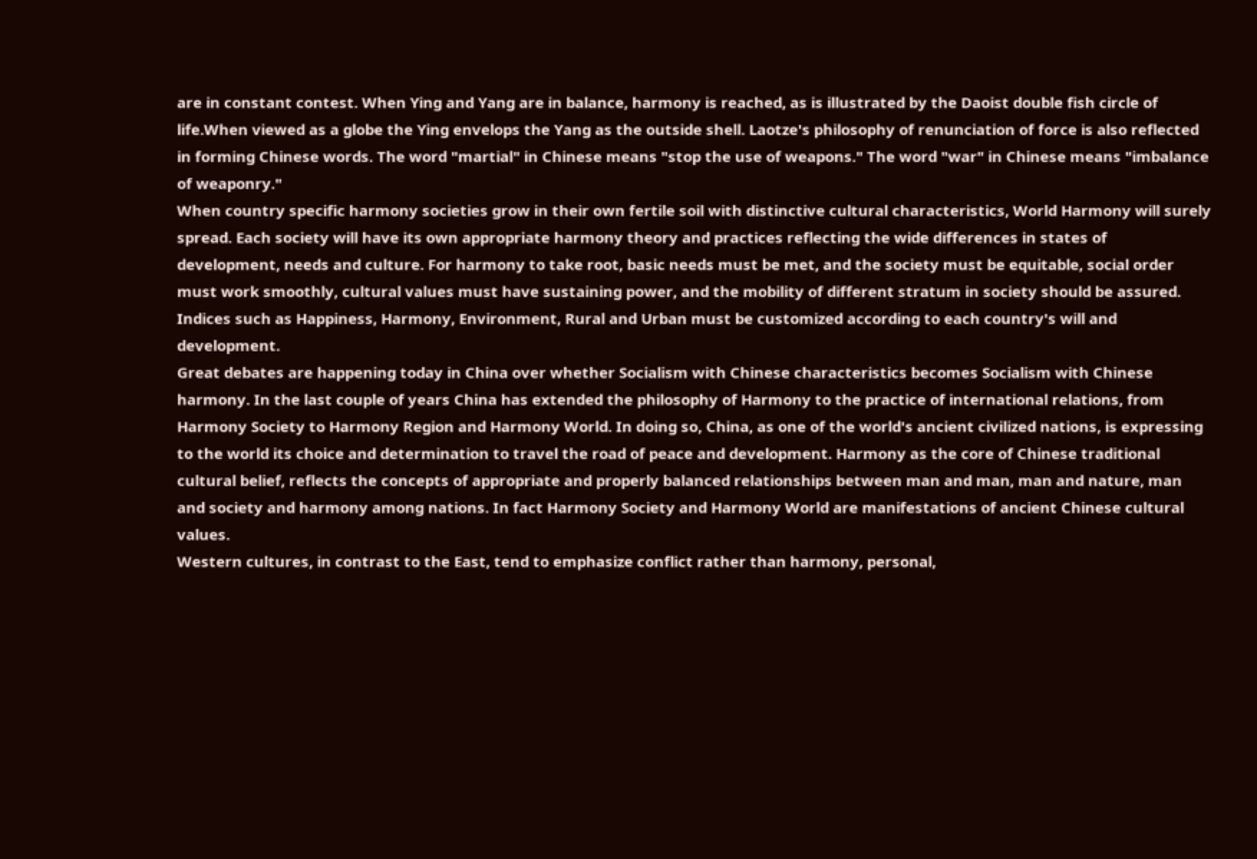are in constant contest. When Ying and Yang are in balance, harmony is reached, as is illustrated by the Daoist double fish circle of life.When viewed as a globe the Ying envelops the Yang as the outside shell. Laotze's philosophy of renunciation of force is also reflected in forming Chinese words. The word "martial" in Chinese means "stop the use of weapons." The word "war" in Chinese means "imbalance of weaponry."
When country specific harmony societies grow in their own fertile soil with distinctive cultural characteristics, World Harmony will surely spread. Each society will have its own appropriate harmony theory and practices reflecting the wide differences in states of development, needs and culture. For harmony to take root, basic needs must be met, and the society must be equitable, social order must work smoothly, cultural values must have sustaining power, and the mobility of different stratum in society should be assured. Indices such as Happiness, Harmony, Environment, Rural and Urban must be customized according to each country's will and development.
Great debates are happening today in China over whether Socialism with Chinese characteristics becomes Socialism with Chinese harmony. In the last couple of years China has extended the philosophy of Harmony to the practice of international relations, from Harmony Society to Harmony Region and Harmony World. In doing so, China, as one of the world's ancient civilized nations, is expressing to the world its choice and determination to travel the road of peace and development. Harmony as the core of Chinese traditional cultural belief, reflects the concepts of appropriate and properly balanced relationships between man and man, man and nature, man and society and harmony among nations. In fact Harmony Society and Harmony World are manifestations of ancient Chinese cultural values.
Western cultures, in contrast to the East, tend to emphasize conflict rather than harmony, personal,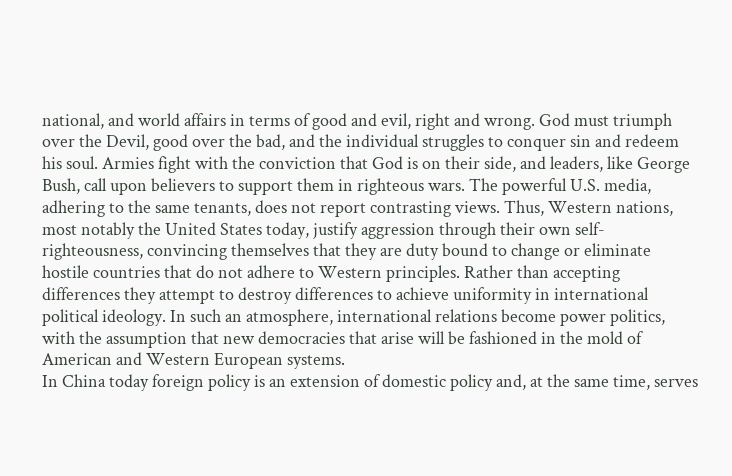national, and world affairs in terms of good and evil, right and wrong. God must triumph over the Devil, good over the bad, and the individual struggles to conquer sin and redeem his soul. Armies fight with the conviction that God is on their side, and leaders, like George Bush, call upon believers to support them in righteous wars. The powerful U.S. media, adhering to the same tenants, does not report contrasting views. Thus, Western nations, most notably the United States today, justify aggression through their own self-righteousness, convincing themselves that they are duty bound to change or eliminate hostile countries that do not adhere to Western principles. Rather than accepting differences they attempt to destroy differences to achieve uniformity in international political ideology. In such an atmosphere, international relations become power politics, with the assumption that new democracies that arise will be fashioned in the mold of American and Western European systems.
In China today foreign policy is an extension of domestic policy and, at the same time, serves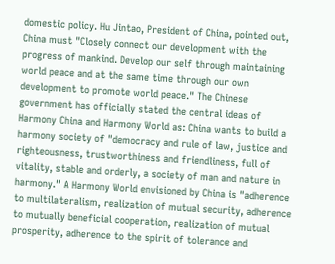domestic policy. Hu Jintao, President of China, pointed out, China must "Closely connect our development with the progress of mankind. Develop our self through maintaining world peace and at the same time through our own development to promote world peace." The Chinese government has officially stated the central ideas of Harmony China and Harmony World as: China wants to build a harmony society of "democracy and rule of law, justice and righteousness, trustworthiness and friendliness, full of vitality, stable and orderly, a society of man and nature in harmony." A Harmony World envisioned by China is "adherence to multilateralism, realization of mutual security, adherence to mutually beneficial cooperation, realization of mutual prosperity, adherence to the spirit of tolerance and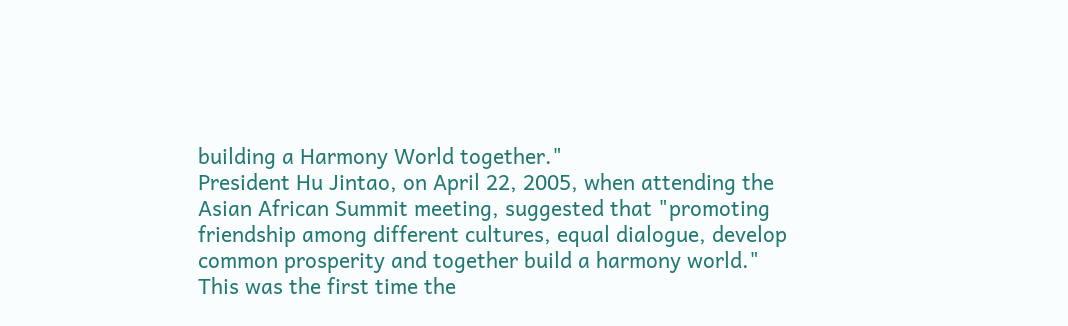building a Harmony World together."
President Hu Jintao, on April 22, 2005, when attending the Asian African Summit meeting, suggested that "promoting friendship among different cultures, equal dialogue, develop common prosperity and together build a harmony world." This was the first time the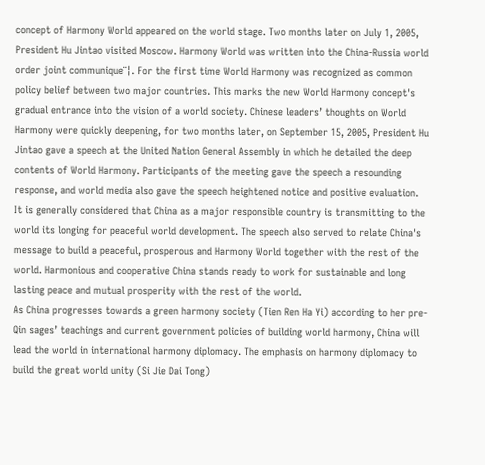concept of Harmony World appeared on the world stage. Two months later on July 1, 2005, President Hu Jintao visited Moscow. Harmony World was written into the China-Russia world order joint communique¨¦. For the first time World Harmony was recognized as common policy belief between two major countries. This marks the new World Harmony concept's gradual entrance into the vision of a world society. Chinese leaders’ thoughts on World Harmony were quickly deepening, for two months later, on September 15, 2005, President Hu Jintao gave a speech at the United Nation General Assembly in which he detailed the deep contents of World Harmony. Participants of the meeting gave the speech a resounding response, and world media also gave the speech heightened notice and positive evaluation. It is generally considered that China as a major responsible country is transmitting to the world its longing for peaceful world development. The speech also served to relate China's message to build a peaceful, prosperous and Harmony World together with the rest of the world. Harmonious and cooperative China stands ready to work for sustainable and long lasting peace and mutual prosperity with the rest of the world.
As China progresses towards a green harmony society (Tien Ren Ha Yi) according to her pre-Qin sages’ teachings and current government policies of building world harmony, China will lead the world in international harmony diplomacy. The emphasis on harmony diplomacy to build the great world unity (Si Jie Dai Tong)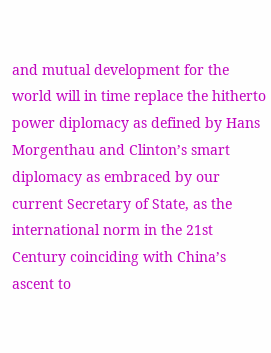and mutual development for the world will in time replace the hitherto power diplomacy as defined by Hans Morgenthau and Clinton’s smart diplomacy as embraced by our current Secretary of State, as the international norm in the 21st Century coinciding with China’s ascent to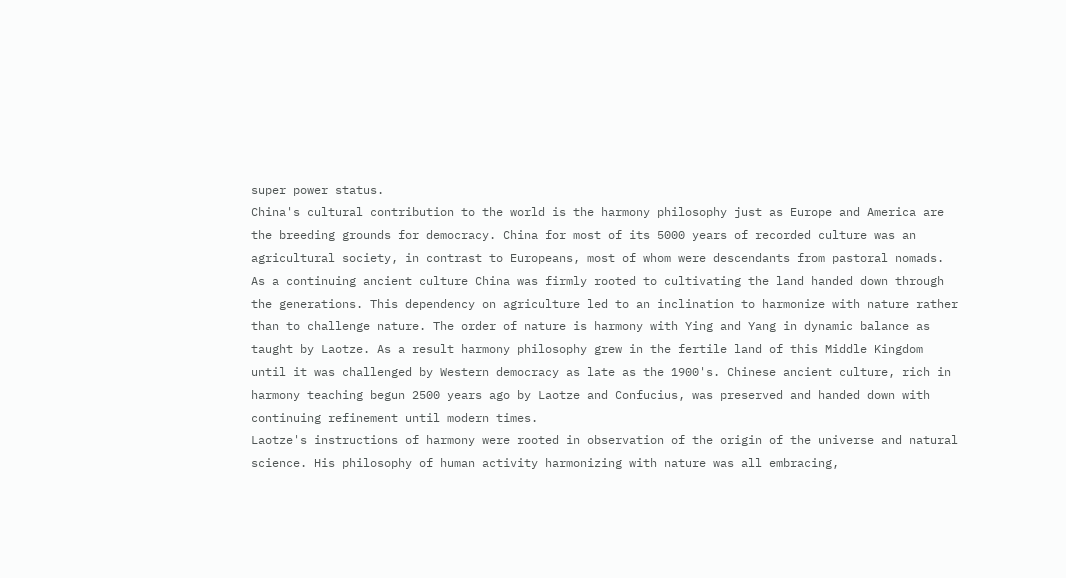super power status.
China's cultural contribution to the world is the harmony philosophy just as Europe and America are the breeding grounds for democracy. China for most of its 5000 years of recorded culture was an agricultural society, in contrast to Europeans, most of whom were descendants from pastoral nomads. As a continuing ancient culture China was firmly rooted to cultivating the land handed down through the generations. This dependency on agriculture led to an inclination to harmonize with nature rather than to challenge nature. The order of nature is harmony with Ying and Yang in dynamic balance as taught by Laotze. As a result harmony philosophy grew in the fertile land of this Middle Kingdom until it was challenged by Western democracy as late as the 1900's. Chinese ancient culture, rich in harmony teaching begun 2500 years ago by Laotze and Confucius, was preserved and handed down with continuing refinement until modern times.
Laotze's instructions of harmony were rooted in observation of the origin of the universe and natural science. His philosophy of human activity harmonizing with nature was all embracing,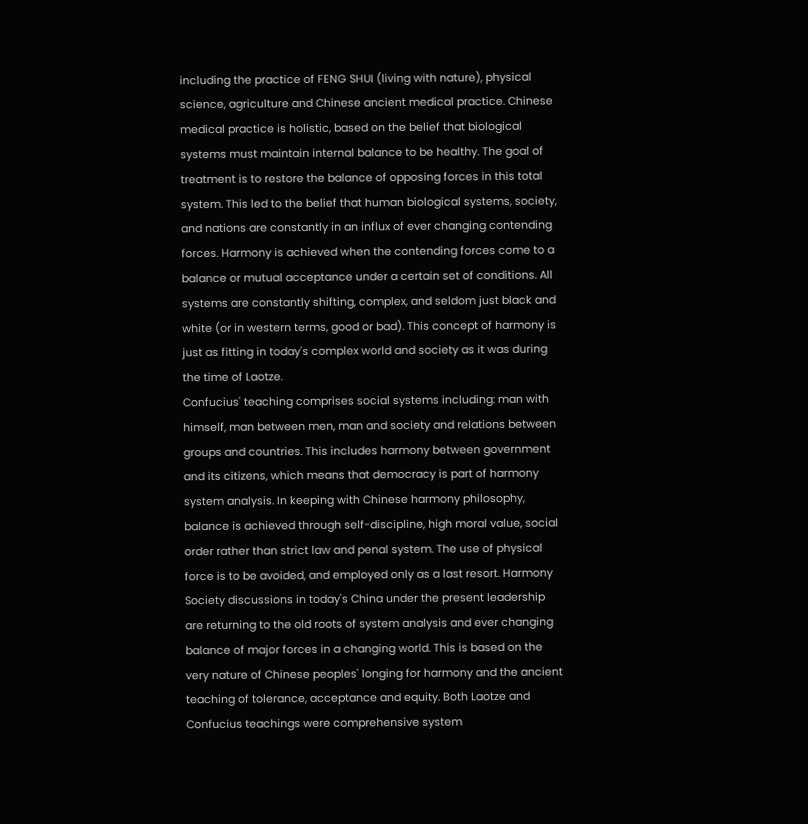including the practice of FENG SHUI (living with nature), physical science, agriculture and Chinese ancient medical practice. Chinese medical practice is holistic, based on the belief that biological systems must maintain internal balance to be healthy. The goal of treatment is to restore the balance of opposing forces in this total system. This led to the belief that human biological systems, society, and nations are constantly in an influx of ever changing contending forces. Harmony is achieved when the contending forces come to a balance or mutual acceptance under a certain set of conditions. All systems are constantly shifting, complex, and seldom just black and white (or in western terms, good or bad). This concept of harmony is just as fitting in today's complex world and society as it was during the time of Laotze.
Confucius' teaching comprises social systems including: man with himself, man between men, man and society and relations between groups and countries. This includes harmony between government and its citizens, which means that democracy is part of harmony system analysis. In keeping with Chinese harmony philosophy, balance is achieved through self-discipline, high moral value, social order rather than strict law and penal system. The use of physical force is to be avoided, and employed only as a last resort. Harmony Society discussions in today's China under the present leadership are returning to the old roots of system analysis and ever changing balance of major forces in a changing world. This is based on the very nature of Chinese peoples' longing for harmony and the ancient teaching of tolerance, acceptance and equity. Both Laotze and Confucius teachings were comprehensive system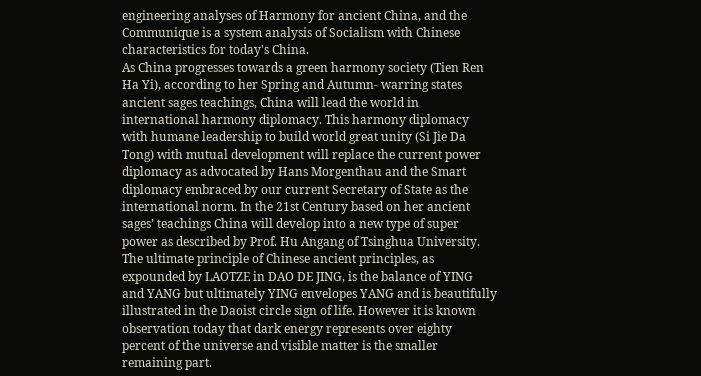engineering analyses of Harmony for ancient China, and the Communique is a system analysis of Socialism with Chinese characteristics for today's China.
As China progresses towards a green harmony society (Tien Ren Ha Yi), according to her Spring and Autumn- warring states ancient sages teachings, China will lead the world in international harmony diplomacy. This harmony diplomacy with humane leadership to build world great unity (Si Jie Da Tong) with mutual development will replace the current power diplomacy as advocated by Hans Morgenthau and the Smart diplomacy embraced by our current Secretary of State as the international norm. In the 21st Century based on her ancient sages’ teachings China will develop into a new type of super power as described by Prof. Hu Angang of Tsinghua University.
The ultimate principle of Chinese ancient principles, as expounded by LAOTZE in DAO DE JING, is the balance of YING and YANG but ultimately YING envelopes YANG and is beautifully illustrated in the Daoist circle sign of life. However it is known observation today that dark energy represents over eighty percent of the universe and visible matter is the smaller remaining part.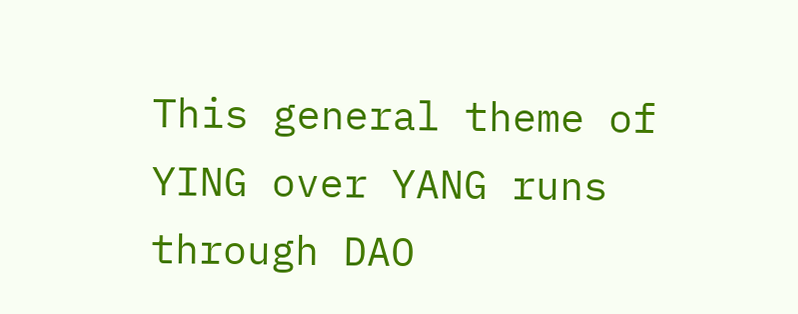This general theme of YING over YANG runs through DAO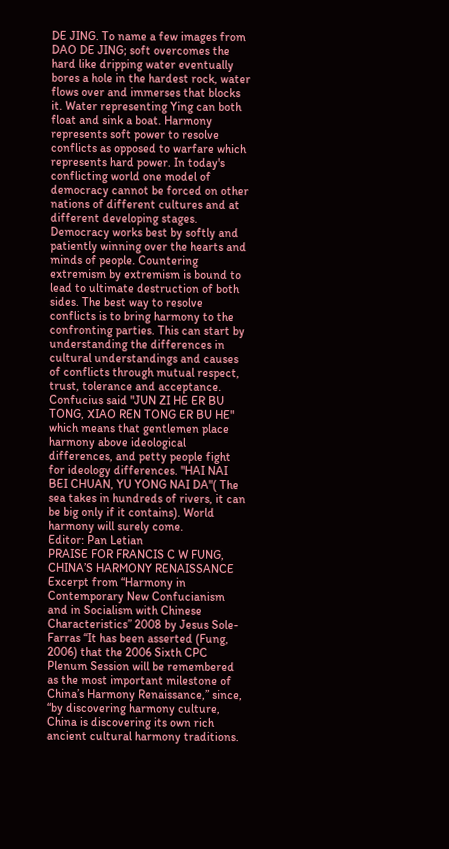DE JING. To name a few images from DAO DE JING; soft overcomes the hard like dripping water eventually bores a hole in the hardest rock, water flows over and immerses that blocks it. Water representing Ying can both float and sink a boat. Harmony represents soft power to resolve conflicts as opposed to warfare which represents hard power. In today's conflicting world one model of democracy cannot be forced on other nations of different cultures and at different developing stages. Democracy works best by softly and patiently winning over the hearts and minds of people. Countering extremism by extremism is bound to lead to ultimate destruction of both sides. The best way to resolve conflicts is to bring harmony to the confronting parties. This can start by understanding the differences in cultural understandings and causes of conflicts through mutual respect, trust, tolerance and acceptance. Confucius said "JUN ZI HE ER BU TONG, XIAO REN TONG ER BU HE" which means that gentlemen place harmony above ideological differences, and petty people fight for ideology differences. "HAI NAI BEI CHUAN, YU YONG NAI DA"( The sea takes in hundreds of rivers, it can be big only if it contains). World harmony will surely come.
Editor: Pan Letian
PRAISE FOR FRANCIS C W FUNG, CHINA’S HARMONY RENAISSANCE Excerpt from “Harmony in Contemporary New Confucianism and in Socialism with Chinese Characteristics” 2008 by Jesus Sole-Farras “It has been asserted (Fung, 2006) that the 2006 Sixth CPC Plenum Session will be remembered as the most important milestone of China’s Harmony Renaissance,” since, “by discovering harmony culture, China is discovering its own rich ancient cultural harmony traditions.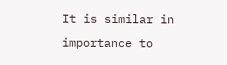It is similar in importance to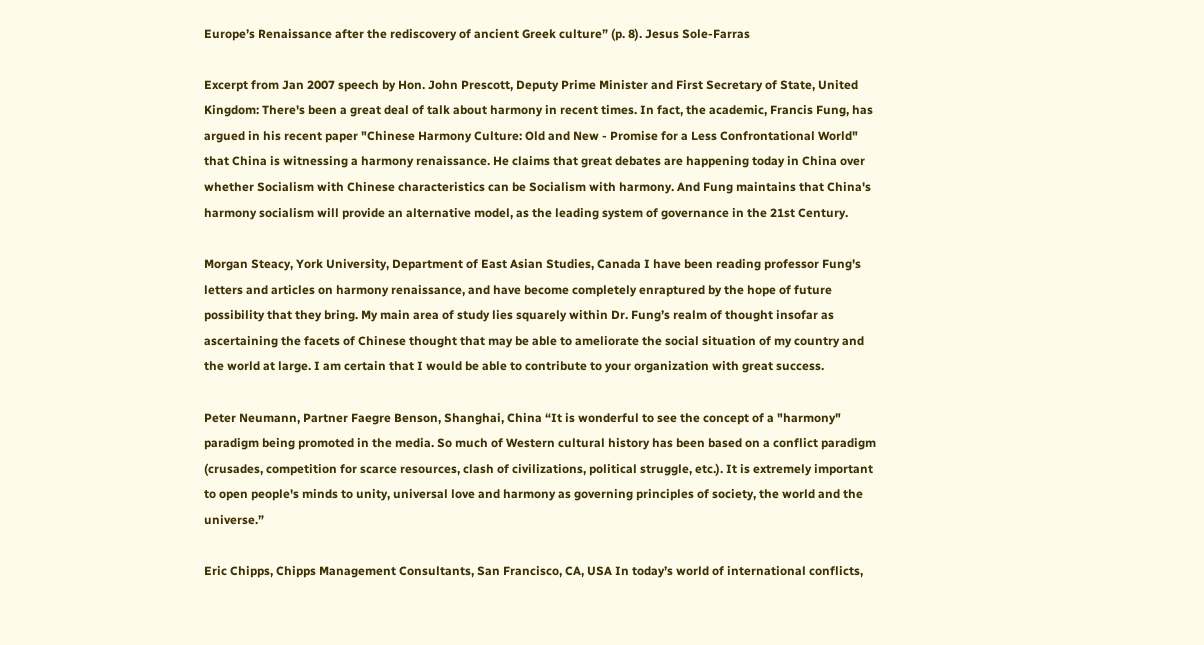Europe’s Renaissance after the rediscovery of ancient Greek culture” (p. 8). Jesus Sole-Farras

Excerpt from Jan 2007 speech by Hon. John Prescott, Deputy Prime Minister and First Secretary of State, United Kingdom: There's been a great deal of talk about harmony in recent times. In fact, the academic, Francis Fung, has argued in his recent paper "Chinese Harmony Culture: Old and New - Promise for a Less Confrontational World" that China is witnessing a harmony renaissance. He claims that great debates are happening today in China over whether Socialism with Chinese characteristics can be Socialism with harmony. And Fung maintains that China's harmony socialism will provide an alternative model, as the leading system of governance in the 21st Century.

Morgan Steacy, York University, Department of East Asian Studies, Canada I have been reading professor Fung's letters and articles on harmony renaissance, and have become completely enraptured by the hope of future possibility that they bring. My main area of study lies squarely within Dr. Fung’s realm of thought insofar as ascertaining the facets of Chinese thought that may be able to ameliorate the social situation of my country and the world at large. I am certain that I would be able to contribute to your organization with great success.

Peter Neumann, Partner Faegre Benson, Shanghai, China “It is wonderful to see the concept of a "harmony" paradigm being promoted in the media. So much of Western cultural history has been based on a conflict paradigm (crusades, competition for scarce resources, clash of civilizations, political struggle, etc.). It is extremely important to open people's minds to unity, universal love and harmony as governing principles of society, the world and the universe.”

Eric Chipps, Chipps Management Consultants, San Francisco, CA, USA In today’s world of international conflicts,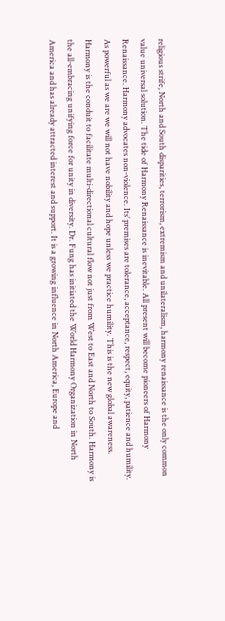religious strife, North and South disparities, terrorism, extremism and unilateralism, harmony renaissance is the only common value universal solution. The tide of Harmony Renaissance is inevitable. All present will become pioneers of Harmony Renaissance. Harmony advocates non-violence. Its’ premises are tolerance, acceptance, respect, equity, patience and humility. As powerful as we are we will not have nobility and hope unless we practice humility. This is the new global awareness. Harmony is the conduit to facilitate multi-directional cultural flow not just from West to East and North to South. Harmony is the all-embracing unifying force for unity in diversity. Dr. Fung has initiated the World Harmony Organization in North America and has already attracted interest and support. It is a growing influence in North America, Europe and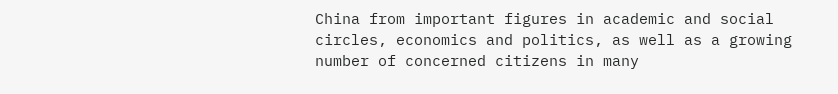China from important figures in academic and social circles, economics and politics, as well as a growing number of concerned citizens in many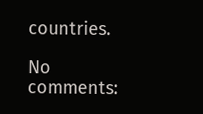countries.

No comments: